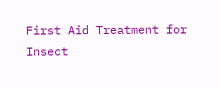First Aid Treatment for Insect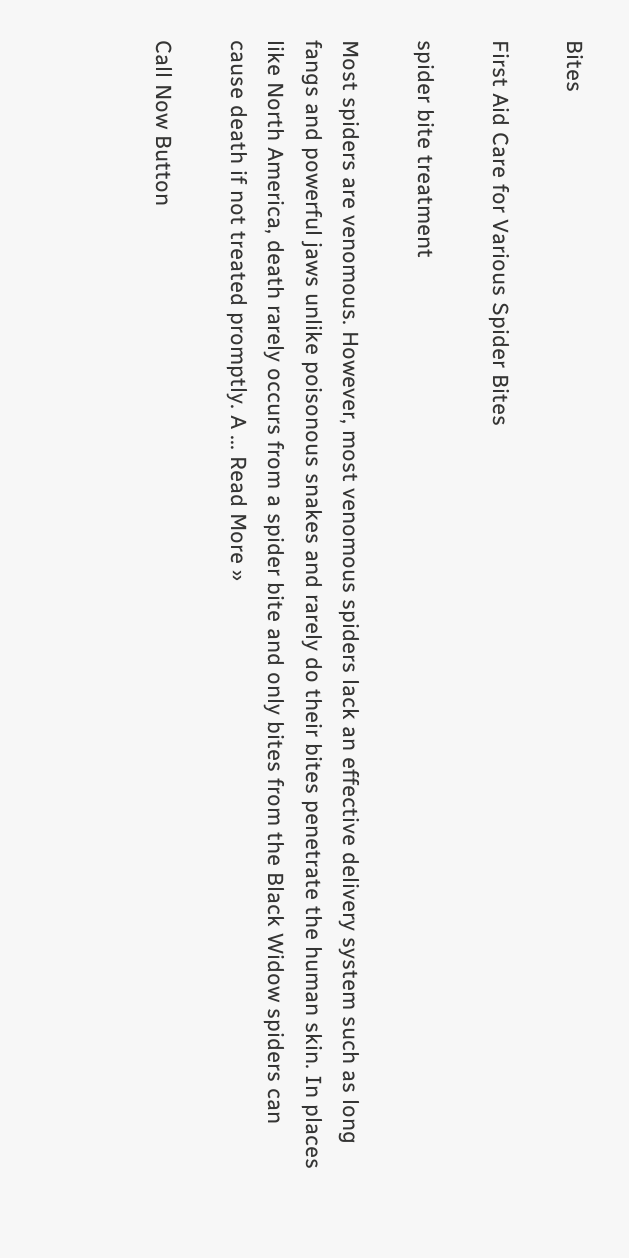Bites

First Aid Care for Various Spider Bites

spider bite treatment

Most spiders are venomous. However, most venomous spiders lack an effective delivery system such as long fangs and powerful jaws unlike poisonous snakes and rarely do their bites penetrate the human skin. In places like North America, death rarely occurs from a spider bite and only bites from the Black Widow spiders can cause death if not treated promptly. A ... Read More »

Call Now Button